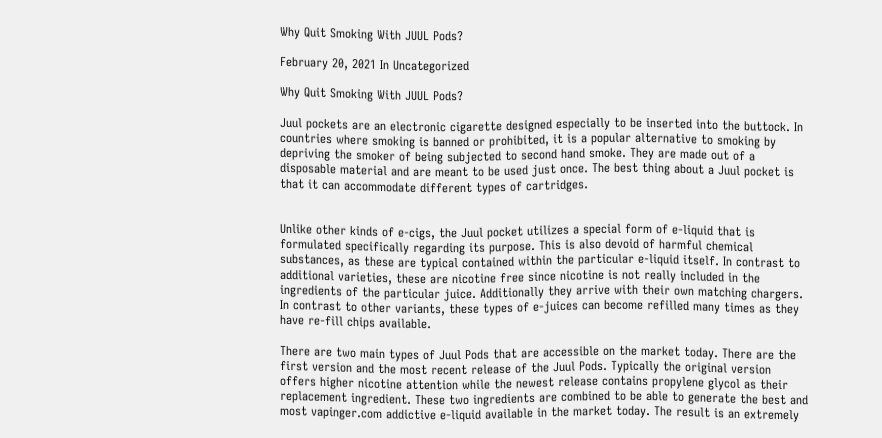Why Quit Smoking With JUUL Pods?

February 20, 2021 In Uncategorized

Why Quit Smoking With JUUL Pods?

Juul pockets are an electronic cigarette designed especially to be inserted into the buttock. In countries where smoking is banned or prohibited, it is a popular alternative to smoking by depriving the smoker of being subjected to second hand smoke. They are made out of a disposable material and are meant to be used just once. The best thing about a Juul pocket is that it can accommodate different types of cartridges.


Unlike other kinds of e-cigs, the Juul pocket utilizes a special form of e-liquid that is formulated specifically regarding its purpose. This is also devoid of harmful chemical substances, as these are typical contained within the particular e-liquid itself. In contrast to additional varieties, these are nicotine free since nicotine is not really included in the ingredients of the particular juice. Additionally they arrive with their own matching chargers. In contrast to other variants, these types of e-juices can become refilled many times as they have re-fill chips available.

There are two main types of Juul Pods that are accessible on the market today. There are the first version and the most recent release of the Juul Pods. Typically the original version offers higher nicotine attention while the newest release contains propylene glycol as their replacement ingredient. These two ingredients are combined to be able to generate the best and most vapinger.com addictive e-liquid available in the market today. The result is an extremely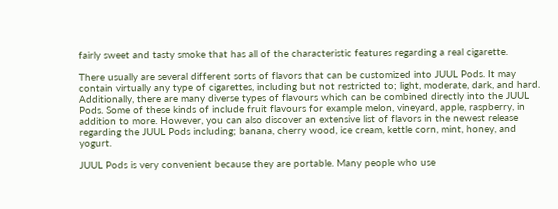fairly sweet and tasty smoke that has all of the characteristic features regarding a real cigarette.

There usually are several different sorts of flavors that can be customized into JUUL Pods. It may contain virtually any type of cigarettes, including but not restricted to; light, moderate, dark, and hard. Additionally, there are many diverse types of flavours which can be combined directly into the JUUL Pods. Some of these kinds of include fruit flavours for example melon, vineyard, apple, raspberry, in addition to more. However, you can also discover an extensive list of flavors in the newest release regarding the JUUL Pods including; banana, cherry wood, ice cream, kettle corn, mint, honey, and yogurt.

JUUL Pods is very convenient because they are portable. Many people who use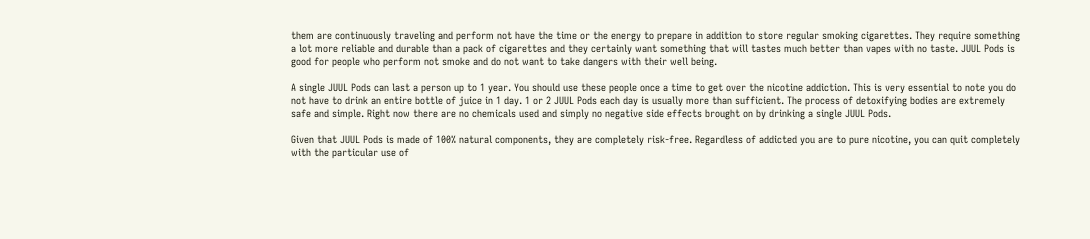them are continuously traveling and perform not have the time or the energy to prepare in addition to store regular smoking cigarettes. They require something a lot more reliable and durable than a pack of cigarettes and they certainly want something that will tastes much better than vapes with no taste. JUUL Pods is good for people who perform not smoke and do not want to take dangers with their well being.

A single JUUL Pods can last a person up to 1 year. You should use these people once a time to get over the nicotine addiction. This is very essential to note you do not have to drink an entire bottle of juice in 1 day. 1 or 2 JUUL Pods each day is usually more than sufficient. The process of detoxifying bodies are extremely safe and simple. Right now there are no chemicals used and simply no negative side effects brought on by drinking a single JUUL Pods.

Given that JUUL Pods is made of 100% natural components, they are completely risk-free. Regardless of addicted you are to pure nicotine, you can quit completely with the particular use of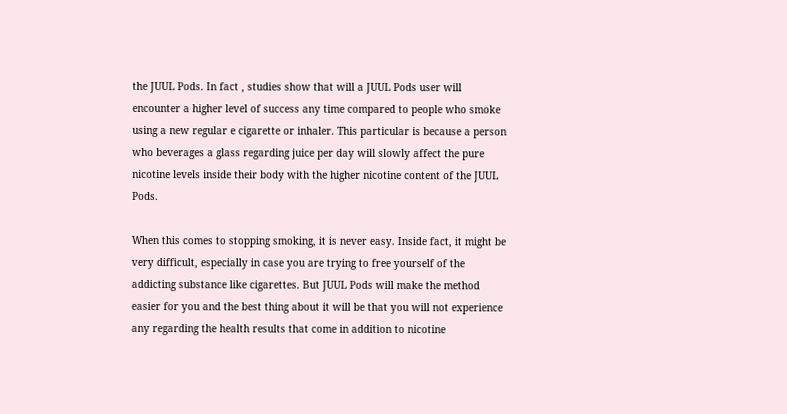the JUUL Pods. In fact , studies show that will a JUUL Pods user will encounter a higher level of success any time compared to people who smoke using a new regular e cigarette or inhaler. This particular is because a person who beverages a glass regarding juice per day will slowly affect the pure nicotine levels inside their body with the higher nicotine content of the JUUL Pods.

When this comes to stopping smoking, it is never easy. Inside fact, it might be very difficult, especially in case you are trying to free yourself of the addicting substance like cigarettes. But JUUL Pods will make the method easier for you and the best thing about it will be that you will not experience any regarding the health results that come in addition to nicotine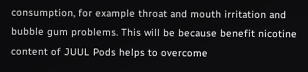consumption, for example throat and mouth irritation and bubble gum problems. This will be because benefit nicotine content of JUUL Pods helps to overcome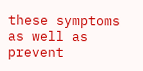these symptoms as well as prevent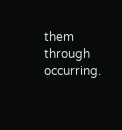them through occurring.